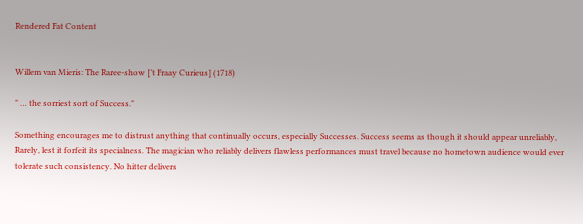Rendered Fat Content


Willem van Mieris: The Raree-show [’t Fraay Curieus] (1718)

" … the sorriest sort of Success."

Something encourages me to distrust anything that continually occurs, especially Successes. Success seems as though it should appear unreliably, Rarely, lest it forfeit its specialness. The magician who reliably delivers flawless performances must travel because no hometown audience would ever tolerate such consistency. No hitter delivers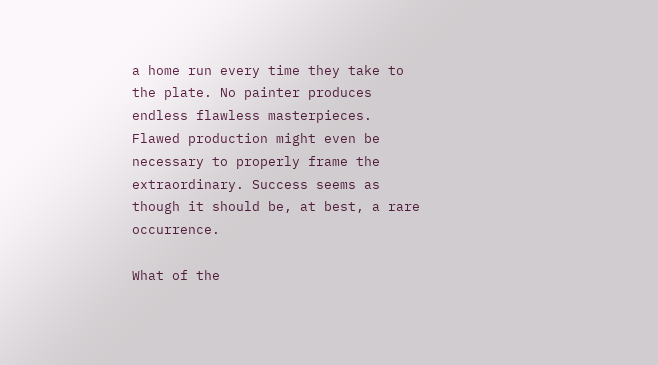a home run every time they take to the plate. No painter produces endless flawless masterpieces. Flawed production might even be necessary to properly frame the extraordinary. Success seems as though it should be, at best, a rare occurrence.

What of the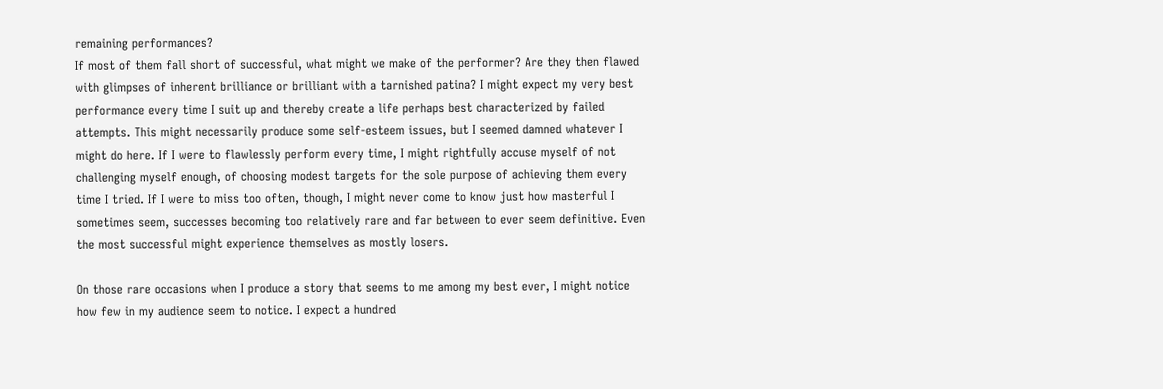remaining performances?
If most of them fall short of successful, what might we make of the performer? Are they then flawed with glimpses of inherent brilliance or brilliant with a tarnished patina? I might expect my very best performance every time I suit up and thereby create a life perhaps best characterized by failed attempts. This might necessarily produce some self-esteem issues, but I seemed damned whatever I might do here. If I were to flawlessly perform every time, I might rightfully accuse myself of not challenging myself enough, of choosing modest targets for the sole purpose of achieving them every time I tried. If I were to miss too often, though, I might never come to know just how masterful I sometimes seem, successes becoming too relatively rare and far between to ever seem definitive. Even the most successful might experience themselves as mostly losers.

On those rare occasions when I produce a story that seems to me among my best ever, I might notice how few in my audience seem to notice. I expect a hundred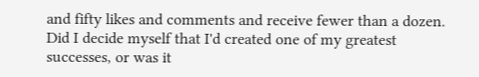and fifty likes and comments and receive fewer than a dozen. Did I decide myself that I'd created one of my greatest successes, or was it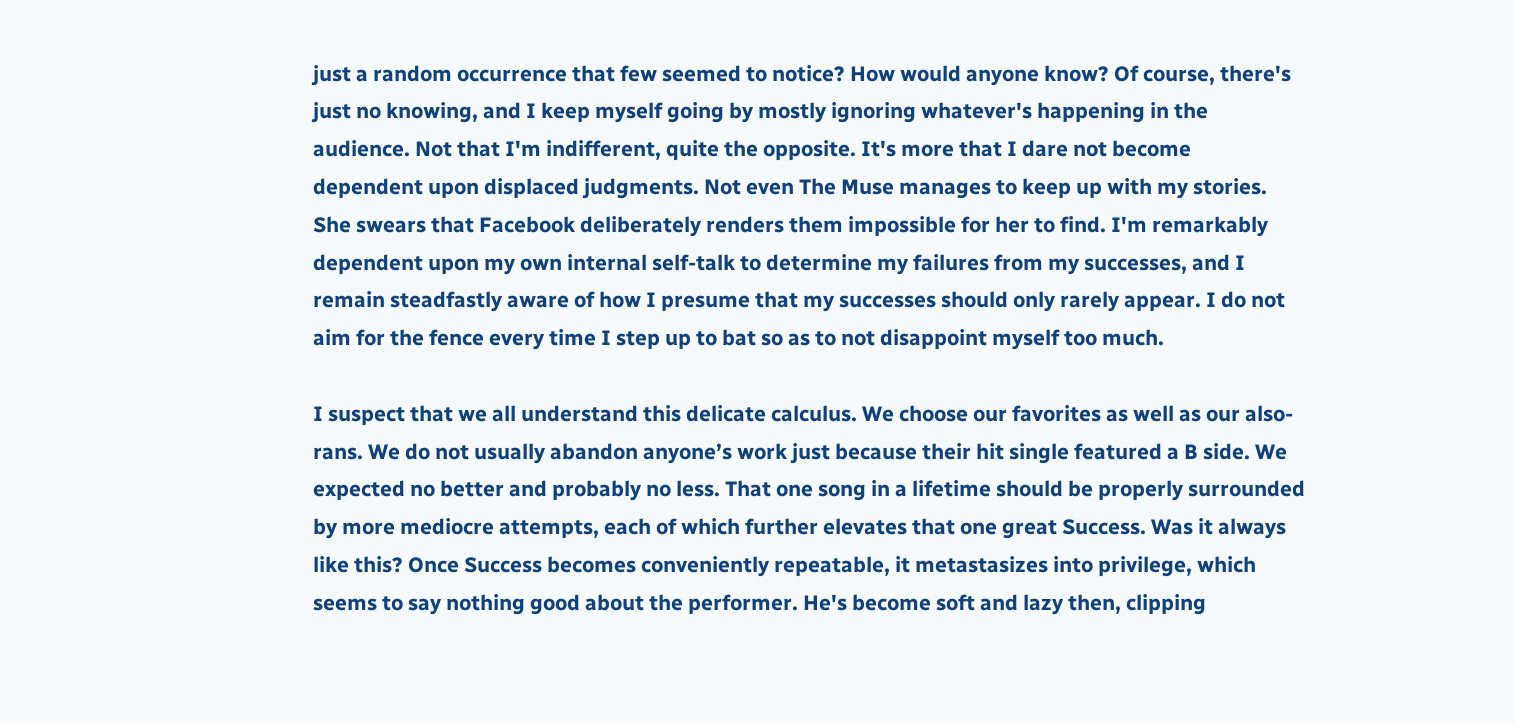just a random occurrence that few seemed to notice? How would anyone know? Of course, there's just no knowing, and I keep myself going by mostly ignoring whatever's happening in the audience. Not that I'm indifferent, quite the opposite. It's more that I dare not become dependent upon displaced judgments. Not even The Muse manages to keep up with my stories. She swears that Facebook deliberately renders them impossible for her to find. I'm remarkably dependent upon my own internal self-talk to determine my failures from my successes, and I remain steadfastly aware of how I presume that my successes should only rarely appear. I do not aim for the fence every time I step up to bat so as to not disappoint myself too much.

I suspect that we all understand this delicate calculus. We choose our favorites as well as our also-rans. We do not usually abandon anyone’s work just because their hit single featured a B side. We expected no better and probably no less. That one song in a lifetime should be properly surrounded by more mediocre attempts, each of which further elevates that one great Success. Was it always like this? Once Success becomes conveniently repeatable, it metastasizes into privilege, which seems to say nothing good about the performer. He's become soft and lazy then, clipping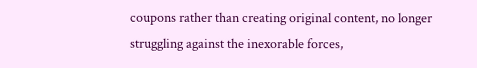coupons rather than creating original content, no longer struggling against the inexorable forces,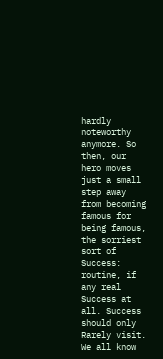hardly noteworthy anymore. So then, our hero moves just a small step away from becoming famous for being famous, the sorriest sort of Success: routine, if any real Success at all. Success should only Rarely visit. We all know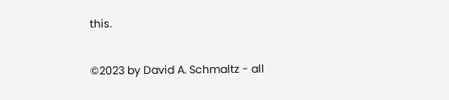this.

©2023 by David A. Schmaltz - all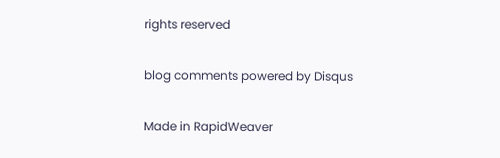rights reserved

blog comments powered by Disqus

Made in RapidWeaver